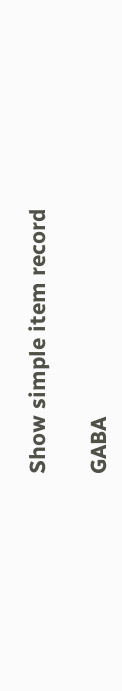Show simple item record

GABA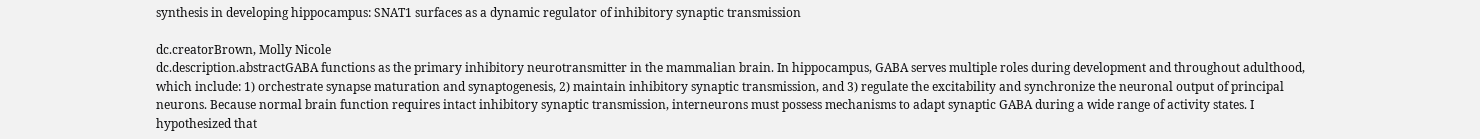synthesis in developing hippocampus: SNAT1 surfaces as a dynamic regulator of inhibitory synaptic transmission

dc.creatorBrown, Molly Nicole
dc.description.abstractGABA functions as the primary inhibitory neurotransmitter in the mammalian brain. In hippocampus, GABA serves multiple roles during development and throughout adulthood, which include: 1) orchestrate synapse maturation and synaptogenesis, 2) maintain inhibitory synaptic transmission, and 3) regulate the excitability and synchronize the neuronal output of principal neurons. Because normal brain function requires intact inhibitory synaptic transmission, interneurons must possess mechanisms to adapt synaptic GABA during a wide range of activity states. I hypothesized that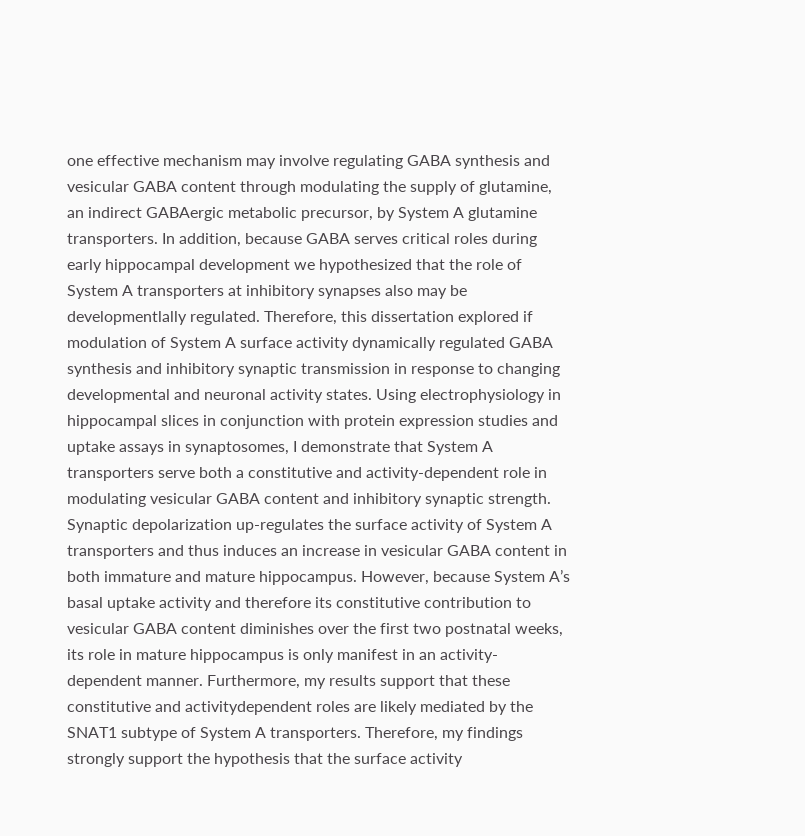one effective mechanism may involve regulating GABA synthesis and vesicular GABA content through modulating the supply of glutamine, an indirect GABAergic metabolic precursor, by System A glutamine transporters. In addition, because GABA serves critical roles during early hippocampal development we hypothesized that the role of System A transporters at inhibitory synapses also may be developmentlally regulated. Therefore, this dissertation explored if modulation of System A surface activity dynamically regulated GABA synthesis and inhibitory synaptic transmission in response to changing developmental and neuronal activity states. Using electrophysiology in hippocampal slices in conjunction with protein expression studies and uptake assays in synaptosomes, I demonstrate that System A transporters serve both a constitutive and activity-dependent role in modulating vesicular GABA content and inhibitory synaptic strength. Synaptic depolarization up-regulates the surface activity of System A transporters and thus induces an increase in vesicular GABA content in both immature and mature hippocampus. However, because System A’s basal uptake activity and therefore its constitutive contribution to vesicular GABA content diminishes over the first two postnatal weeks, its role in mature hippocampus is only manifest in an activity-dependent manner. Furthermore, my results support that these constitutive and activitydependent roles are likely mediated by the SNAT1 subtype of System A transporters. Therefore, my findings strongly support the hypothesis that the surface activity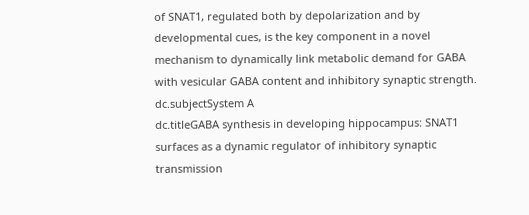of SNAT1, regulated both by depolarization and by developmental cues, is the key component in a novel mechanism to dynamically link metabolic demand for GABA with vesicular GABA content and inhibitory synaptic strength.
dc.subjectSystem A
dc.titleGABA synthesis in developing hippocampus: SNAT1 surfaces as a dynamic regulator of inhibitory synaptic transmission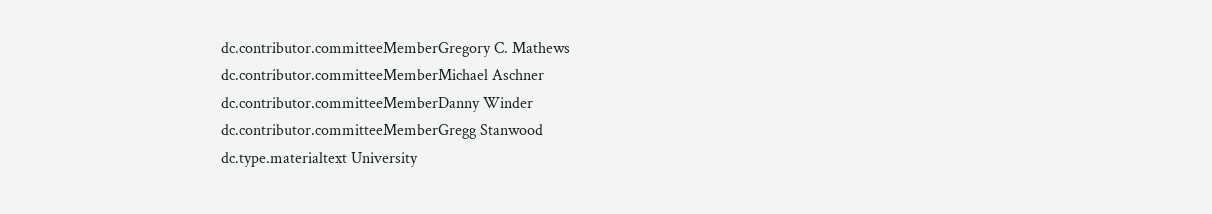dc.contributor.committeeMemberGregory C. Mathews
dc.contributor.committeeMemberMichael Aschner
dc.contributor.committeeMemberDanny Winder
dc.contributor.committeeMemberGregg Stanwood
dc.type.materialtext University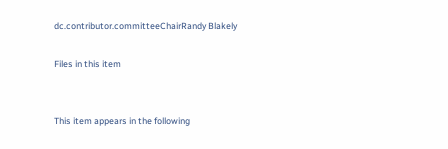dc.contributor.committeeChairRandy Blakely

Files in this item


This item appears in the following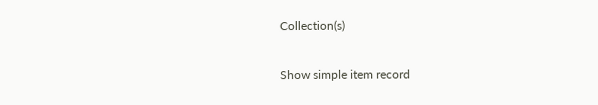Collection(s)

Show simple item record